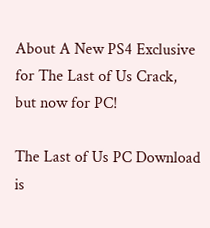About A New PS4 Exclusive for The Last of Us Crack, but now for PC!

The Last of Us PC Download is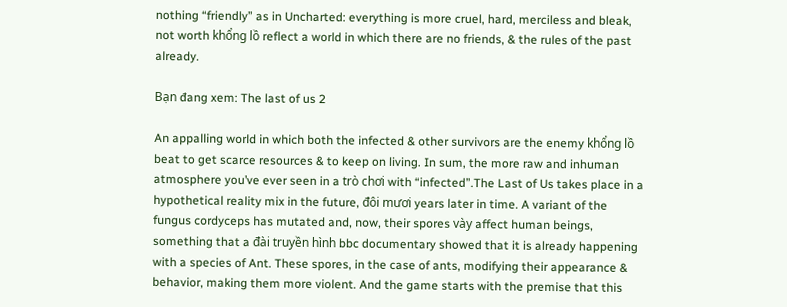nothing “friendly” as in Uncharted: everything is more cruel, hard, merciless and bleak, not worth khổng lồ reflect a world in which there are no friends, & the rules of the past already.

Bạn đang xem: The last of us 2

An appalling world in which both the infected & other survivors are the enemy khổng lồ beat to get scarce resources & to keep on living. In sum, the more raw and inhuman atmosphere you’ve ever seen in a trò chơi with “infected”.The Last of Us takes place in a hypothetical reality mix in the future, đôi mươi years later in time. A variant of the fungus cordyceps has mutated and, now, their spores vày affect human beings, something that a đài truyền hình bbc documentary showed that it is already happening with a species of Ant. These spores, in the case of ants, modifying their appearance & behavior, making them more violent. And the game starts with the premise that this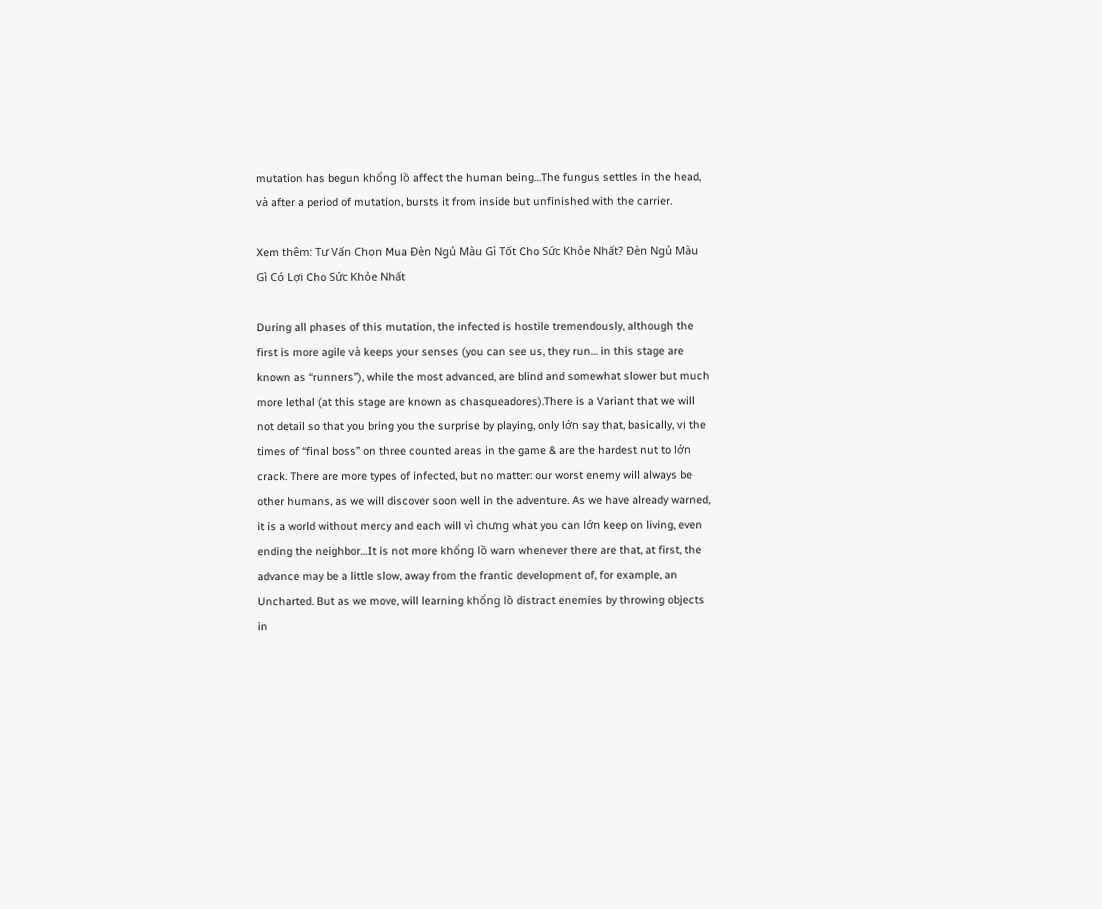mutation has begun khổng lồ affect the human being…The fungus settles in the head, và after a period of mutation, bursts it from inside but unfinished with the carrier.

Xem thêm: Tư Vấn Chọn Mua Đèn Ngủ Màu Gì Tốt Cho Sức Khỏe Nhất? Đèn Ngủ Màu Gì Có Lợi Cho Sức Khỏe Nhất

During all phases of this mutation, the infected is hostile tremendously, although the first is more agile và keeps your senses (you can see us, they run… in this stage are known as “runners”), while the most advanced, are blind and somewhat slower but much more lethal (at this stage are known as chasqueadores).There is a Variant that we will not detail so that you bring you the surprise by playing, only lớn say that, basically, vị the times of “final boss” on three counted areas in the game & are the hardest nut to lớn crack. There are more types of infected, but no matter: our worst enemy will always be other humans, as we will discover soon well in the adventure. As we have already warned, it is a world without mercy and each will vì chưng what you can lớn keep on living, even ending the neighbor…It is not more khổng lồ warn whenever there are that, at first, the advance may be a little slow, away from the frantic development of, for example, an Uncharted. But as we move, will learning khổng lồ distract enemies by throwing objects in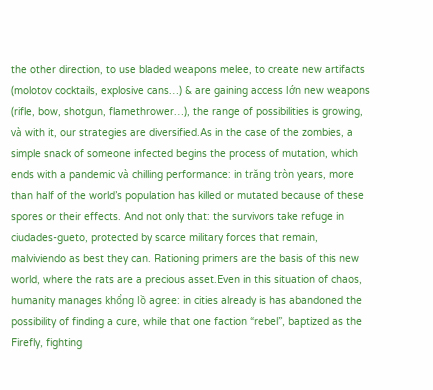the other direction, to use bladed weapons melee, to create new artifacts (molotov cocktails, explosive cans…) & are gaining access lớn new weapons (rifle, bow, shotgun, flamethrower…), the range of possibilities is growing, và with it, our strategies are diversified.As in the case of the zombies, a simple snack of someone infected begins the process of mutation, which ends with a pandemic và chilling performance: in trăng tròn years, more than half of the world’s population has killed or mutated because of these spores or their effects. And not only that: the survivors take refuge in ciudades-gueto, protected by scarce military forces that remain, malviviendo as best they can. Rationing primers are the basis of this new world, where the rats are a precious asset.Even in this situation of chaos, humanity manages khổng lồ agree: in cities already is has abandoned the possibility of finding a cure, while that one faction “rebel”, baptized as the Firefly, fighting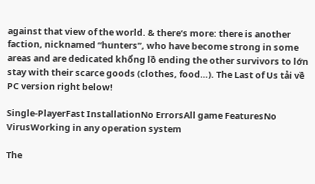against that view of the world. & there’s more: there is another faction, nicknamed “hunters”, who have become strong in some areas and are dedicated khổng lồ ending the other survivors to lớn stay with their scarce goods (clothes, food…). The Last of Us tải về PC version right below!

Single-PlayerFast InstallationNo ErrorsAll game FeaturesNo VirusWorking in any operation system

The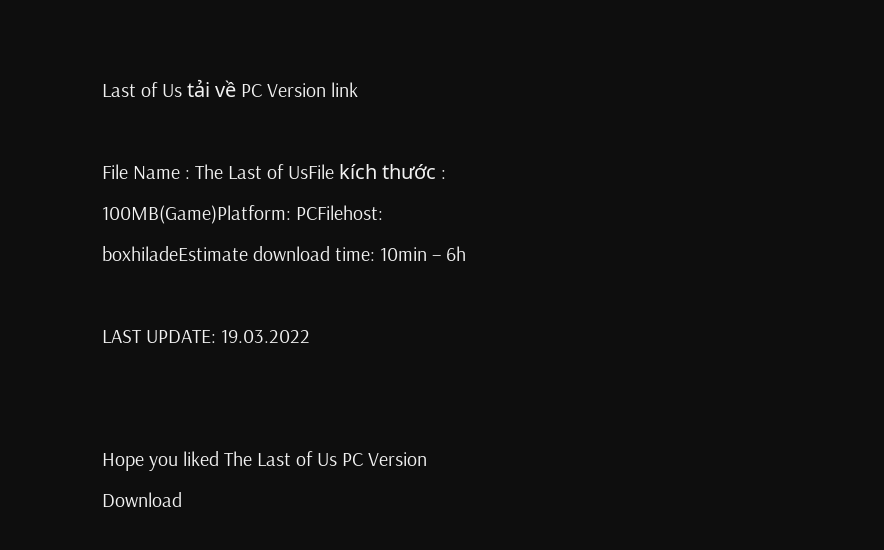Last of Us tải về PC Version link

File Name : The Last of UsFile kích thước : 100MB(Game)Platform: PCFilehost: boxhiladeEstimate download time: 10min – 6h

LAST UPDATE: 19.03.2022


Hope you liked The Last of Us PC Version Download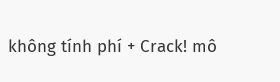không tính phí + Crack! mô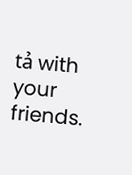tả with your friends.